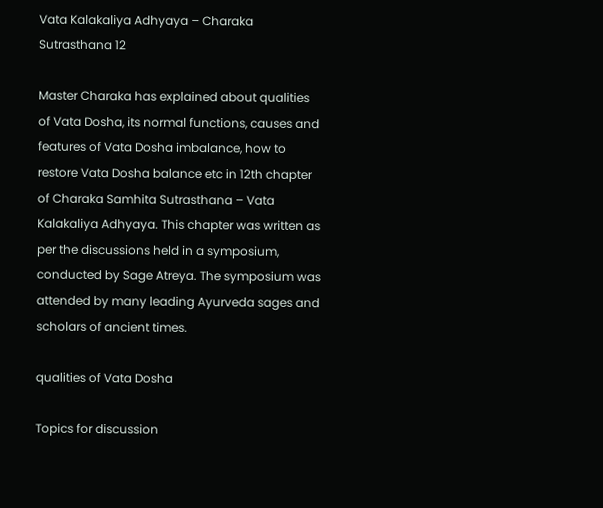Vata Kalakaliya Adhyaya – Charaka Sutrasthana 12

Master Charaka has explained about qualities of Vata Dosha, its normal functions, causes and features of Vata Dosha imbalance, how to restore Vata Dosha balance etc in 12th chapter of Charaka Samhita Sutrasthana – Vata Kalakaliya Adhyaya. This chapter was written as per the discussions held in a symposium, conducted by Sage Atreya. The symposium was attended by many leading Ayurveda sages and scholars of ancient times.

qualities of Vata Dosha

Topics for discussion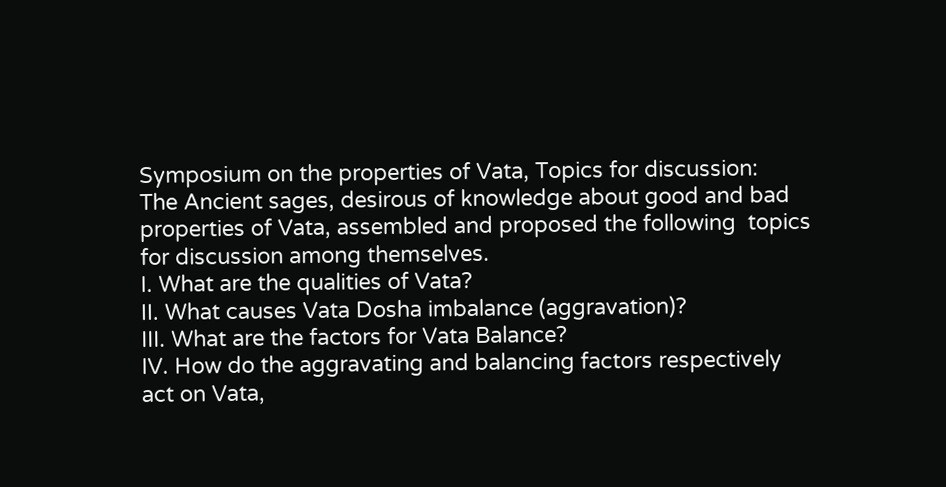Symposium on the properties of Vata, Topics for discussion:
The Ancient sages, desirous of knowledge about good and bad properties of Vata, assembled and proposed the following  topics for discussion among themselves.
I. What are the qualities of Vata?
II. What causes Vata Dosha imbalance (aggravation)?
III. What are the factors for Vata Balance?
IV. How do the aggravating and balancing factors respectively act on Vata,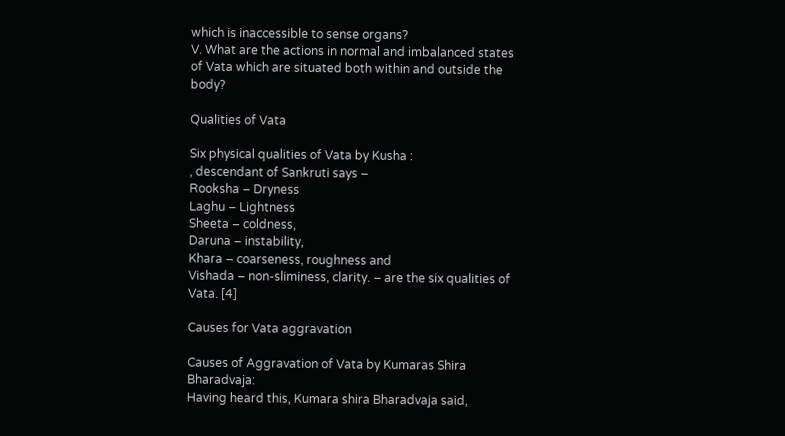which is inaccessible to sense organs?
V. What are the actions in normal and imbalanced states of Vata which are situated both within and outside the body?

Qualities of Vata

Six physical qualities of Vata by Kusha :
, descendant of Sankruti says –
Rooksha – Dryness
Laghu – Lightness
Sheeta – coldness,
Daruna – instability,
Khara – coarseness, roughness and
Vishada – non-sliminess, clarity. – are the six qualities of Vata. [4]

Causes for Vata aggravation

Causes of Aggravation of Vata by Kumaras Shira Bharadvaja:
Having heard this, Kumara shira Bharadvaja said,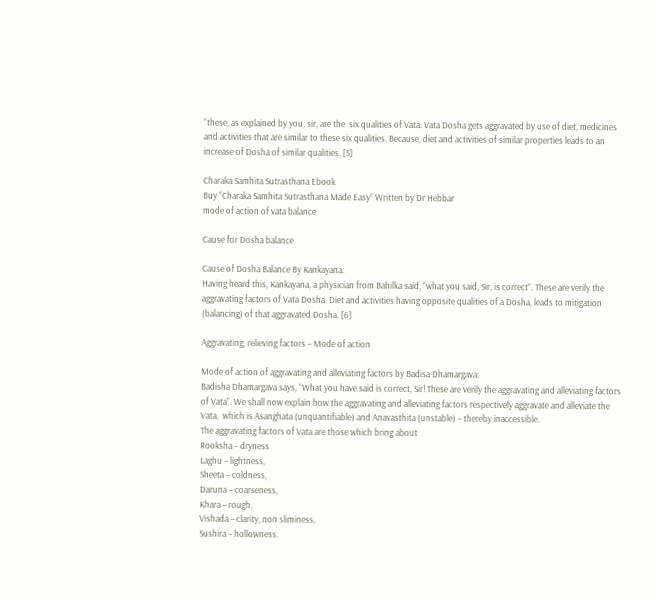“these, as explained by you, sir, are the  six qualities of Vata. Vata Dosha gets aggravated by use of diet, medicines and activities that are similar to these six qualities. Because, diet and activities of similar properties leads to an increase of Dosha of similar qualities. [5]

Charaka Samhita Sutrasthana Ebook
Buy “Charaka Samhita Sutrasthana Made Easy” Written by Dr Hebbar
mode of action of vata balance

Cause for Dosha balance

Cause of Dosha Balance By Kankayana:
Having heard this, Kankayana, a physician from Bahilka said, “what you said, Sir, is correct”. These are verily the aggravating factors of Vata Dosha. Diet and activities having opposite qualities of a Dosha, leads to mitigation (balancing) of that aggravated Dosha. [6]

Aggravating, relieving factors – Mode of action

Mode of action of aggravating and alleviating factors by Badisa Dhamargava:
Badisha Dhamargava says, “What you have said is correct, Sir! These are verily the aggravating and alleviating factors of Vata”. We shall now explain how the aggravating and alleviating factors respectively aggravate and alleviate the Vata,  which is Asanghata (unquantifiable) and Anavasthita (unstable) – thereby inaccessible.
The aggravating factors of Vata are those which bring about
Rooksha – dryness
Laghu – lightness,
Sheeta – coldness,
Daruna – coarseness,
Khara – rough,
Vishada – clarity, non sliminess,
Sushira – hollowness.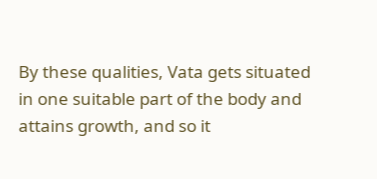By these qualities, Vata gets situated in one suitable part of the body and attains growth, and so it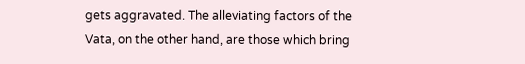gets aggravated. The alleviating factors of the Vata, on the other hand, are those which bring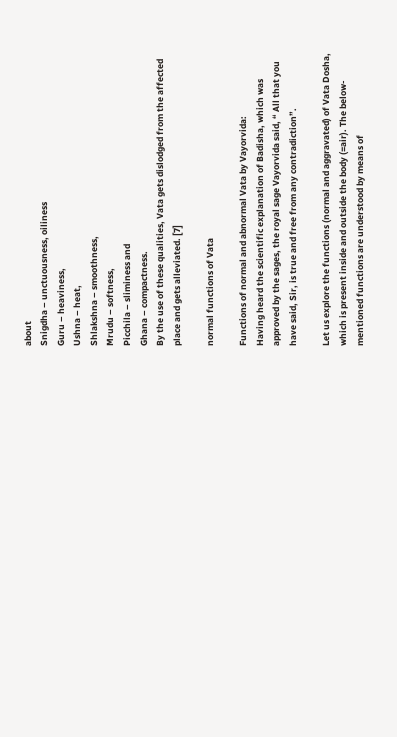about
Snigdha – unctuousness, oiliness
Guru – heaviness,
Ushna – heat,
Shlakshna – smoothness,
Mrudu – softness,
Picchila – sliminess and
Ghana – compactness.
By the use of these qualities, Vata gets dislodged from the affected place and gets alleviated. [7]

normal functions of Vata

Functions of normal and abnormal Vata by Vayorvida:
Having heard the scientific explanation of Badisha, which was approved by the sages, the royal sage Vayorvida said, “ All that you have said, Sir, is true and free from any contradiction”.

Let us explore the functions (normal and aggravated) of Vata Dosha, which is present inside and outside the body (=air). The below-mentioned functions are understood by means of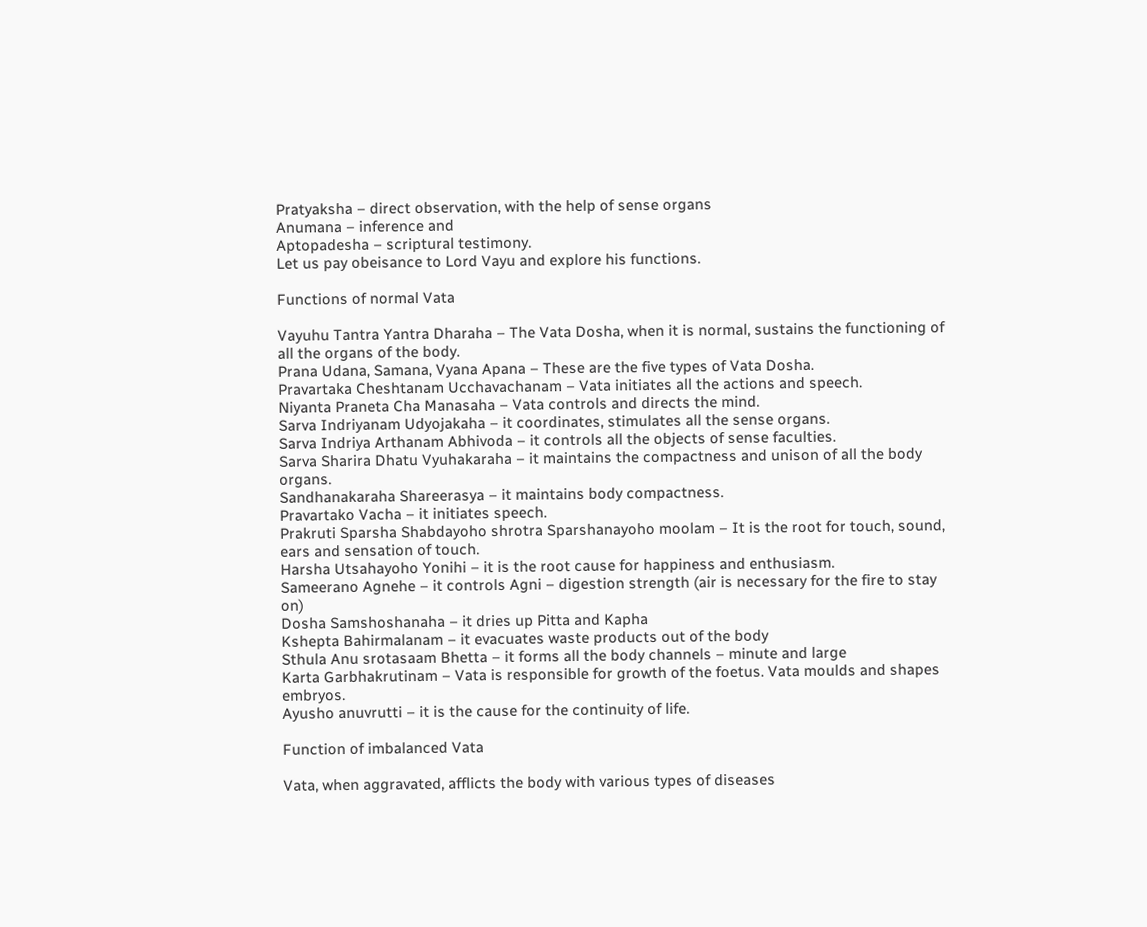Pratyaksha – direct observation, with the help of sense organs
Anumana – inference and
Aptopadesha – scriptural testimony.
Let us pay obeisance to Lord Vayu and explore his functions.

Functions of normal Vata

Vayuhu Tantra Yantra Dharaha – The Vata Dosha, when it is normal, sustains the functioning of all the organs of the body.
Prana Udana, Samana, Vyana Apana – These are the five types of Vata Dosha.
Pravartaka Cheshtanam Ucchavachanam – Vata initiates all the actions and speech.
Niyanta Praneta Cha Manasaha – Vata controls and directs the mind.
Sarva Indriyanam Udyojakaha – it coordinates, stimulates all the sense organs.
Sarva Indriya Arthanam Abhivoda – it controls all the objects of sense faculties.
Sarva Sharira Dhatu Vyuhakaraha – it maintains the compactness and unison of all the body organs.
Sandhanakaraha Shareerasya – it maintains body compactness.
Pravartako Vacha – it initiates speech.
Prakruti Sparsha Shabdayoho shrotra Sparshanayoho moolam – It is the root for touch, sound, ears and sensation of touch.
Harsha Utsahayoho Yonihi – it is the root cause for happiness and enthusiasm.
Sameerano Agnehe – it controls Agni – digestion strength (air is necessary for the fire to stay on)
Dosha Samshoshanaha – it dries up Pitta and Kapha
Kshepta Bahirmalanam – it evacuates waste products out of the body
Sthula Anu srotasaam Bhetta – it forms all the body channels – minute and large
Karta Garbhakrutinam – Vata is responsible for growth of the foetus. Vata moulds and shapes embryos.
Ayusho anuvrutti – it is the cause for the continuity of life.

Function of imbalanced Vata

Vata, when aggravated, afflicts the body with various types of diseases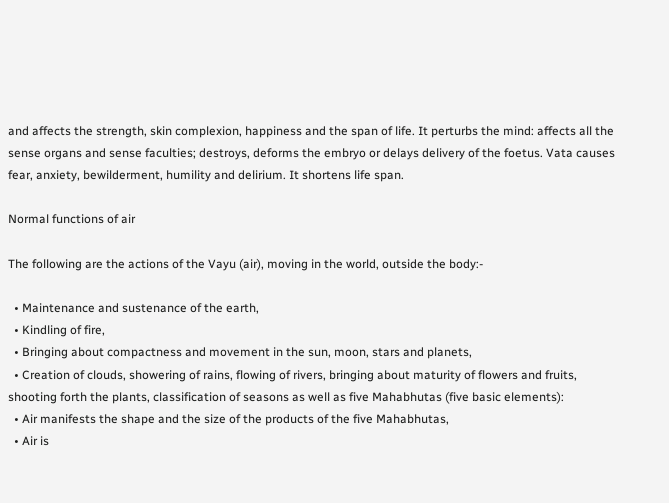and affects the strength, skin complexion, happiness and the span of life. It perturbs the mind: affects all the sense organs and sense faculties; destroys, deforms the embryo or delays delivery of the foetus. Vata causes fear, anxiety, bewilderment, humility and delirium. It shortens life span.

Normal functions of air

The following are the actions of the Vayu (air), moving in the world, outside the body:-

  • Maintenance and sustenance of the earth,
  • Kindling of fire,
  • Bringing about compactness and movement in the sun, moon, stars and planets,
  • Creation of clouds, showering of rains, flowing of rivers, bringing about maturity of flowers and fruits, shooting forth the plants, classification of seasons as well as five Mahabhutas (five basic elements):
  • Air manifests the shape and the size of the products of the five Mahabhutas,
  • Air is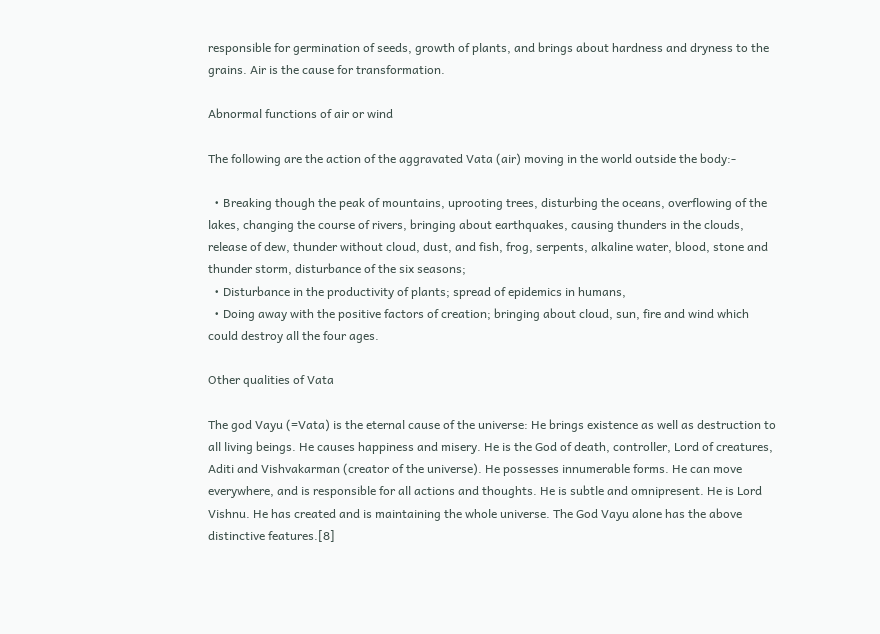responsible for germination of seeds, growth of plants, and brings about hardness and dryness to the grains. Air is the cause for transformation.

Abnormal functions of air or wind

The following are the action of the aggravated Vata (air) moving in the world outside the body:-

  • Breaking though the peak of mountains, uprooting trees, disturbing the oceans, overflowing of the lakes, changing the course of rivers, bringing about earthquakes, causing thunders in the clouds, release of dew, thunder without cloud, dust, and fish, frog, serpents, alkaline water, blood, stone and thunder storm, disturbance of the six seasons;
  • Disturbance in the productivity of plants; spread of epidemics in humans,
  • Doing away with the positive factors of creation; bringing about cloud, sun, fire and wind which could destroy all the four ages.

Other qualities of Vata

The god Vayu (=Vata) is the eternal cause of the universe: He brings existence as well as destruction to all living beings. He causes happiness and misery. He is the God of death, controller, Lord of creatures, Aditi and Vishvakarman (creator of the universe). He possesses innumerable forms. He can move everywhere, and is responsible for all actions and thoughts. He is subtle and omnipresent. He is Lord Vishnu. He has created and is maintaining the whole universe. The God Vayu alone has the above distinctive features.[8]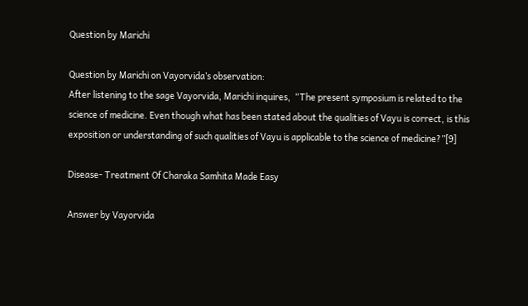Question by Marichi

Question by Marichi on Vayorvida’s observation:
After listening to the sage Vayorvida, Marichi inquires,  “The present symposium is related to the science of medicine. Even though what has been stated about the qualities of Vayu is correct, is this exposition or understanding of such qualities of Vayu is applicable to the science of medicine?”[9]

Disease- Treatment Of Charaka Samhita Made Easy

Answer by Vayorvida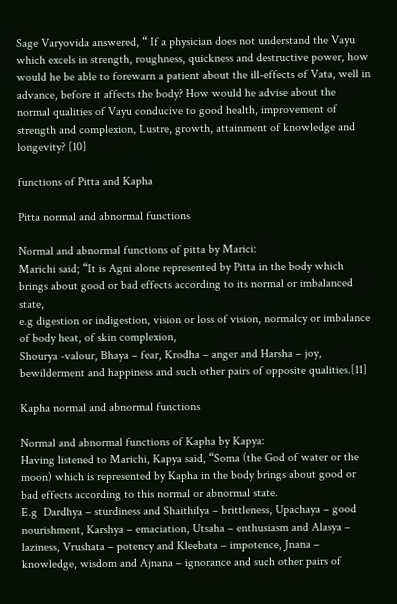Sage Varyovida answered, “ If a physician does not understand the Vayu which excels in strength, roughness, quickness and destructive power, how would he be able to forewarn a patient about the ill-effects of Vata, well in advance, before it affects the body? How would he advise about the normal qualities of Vayu conducive to good health, improvement of strength and complexion, Lustre, growth, attainment of knowledge and longevity? [10]

functions of Pitta and Kapha

Pitta normal and abnormal functions

Normal and abnormal functions of pitta by Marici:
Marichi said; “It is Agni alone represented by Pitta in the body which brings about good or bad effects according to its normal or imbalanced state,
e.g digestion or indigestion, vision or loss of vision, normalcy or imbalance of body heat, of skin complexion,
Shourya -valour, Bhaya – fear, Krodha – anger and Harsha – joy, bewilderment and happiness and such other pairs of opposite qualities.[11]

Kapha normal and abnormal functions

Normal and abnormal functions of Kapha by Kapya:
Having listened to Marichi, Kapya said, “Soma (the God of water or the moon) which is represented by Kapha in the body brings about good or bad effects according to this normal or abnormal state.
E.g  Dardhya – sturdiness and Shaithilya – brittleness, Upachaya – good nourishment, Karshya – emaciation, Utsaha – enthusiasm and Alasya – laziness, Vrushata – potency and Kleebata – impotence, Jnana – knowledge, wisdom and Ajnana – ignorance and such other pairs of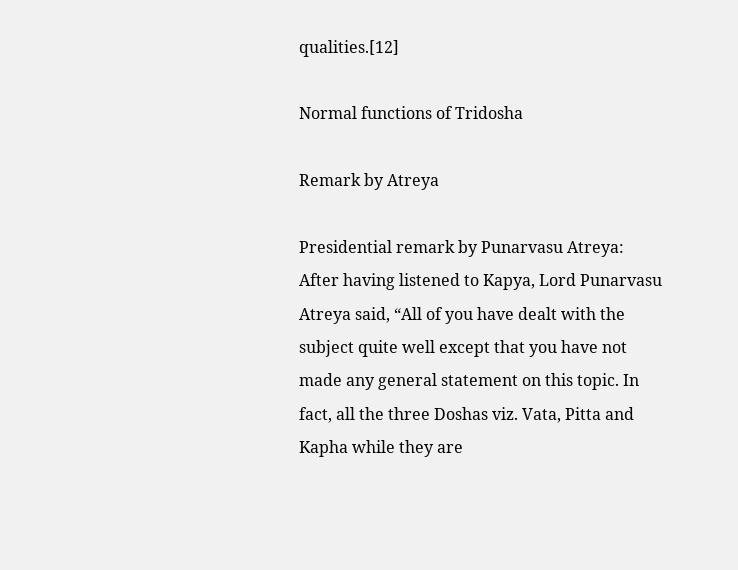qualities.[12]

Normal functions of Tridosha

Remark by Atreya

Presidential remark by Punarvasu Atreya:
After having listened to Kapya, Lord Punarvasu Atreya said, “All of you have dealt with the subject quite well except that you have not made any general statement on this topic. In fact, all the three Doshas viz. Vata, Pitta and Kapha while they are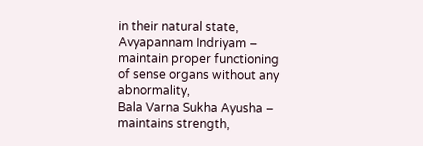in their natural state, Avyapannam Indriyam –  maintain proper functioning of sense organs without any abnormality,
Bala Varna Sukha Ayusha – maintains strength,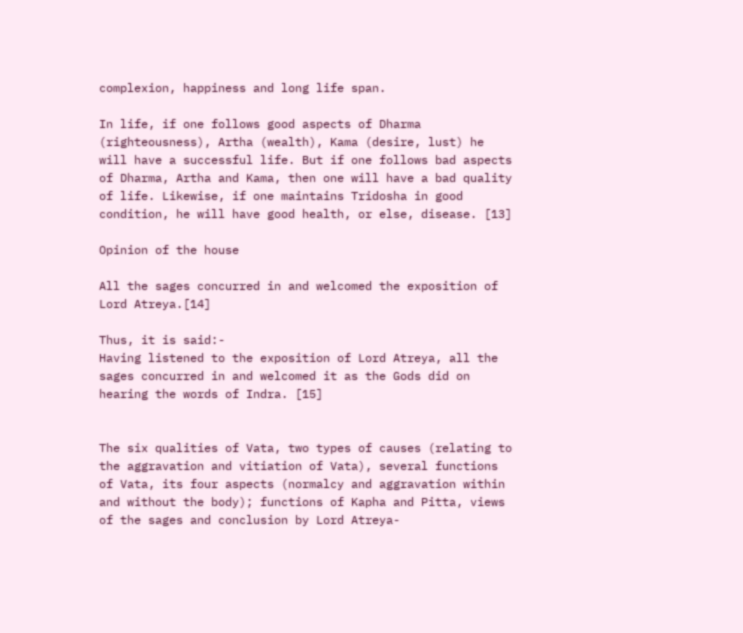complexion, happiness and long life span.

In life, if one follows good aspects of Dharma (righteousness), Artha (wealth), Kama (desire, lust) he will have a successful life. But if one follows bad aspects of Dharma, Artha and Kama, then one will have a bad quality of life. Likewise, if one maintains Tridosha in good condition, he will have good health, or else, disease. [13]

Opinion of the house

All the sages concurred in and welcomed the exposition of Lord Atreya.[14]

Thus, it is said:-
Having listened to the exposition of Lord Atreya, all the sages concurred in and welcomed it as the Gods did on hearing the words of Indra. [15]


The six qualities of Vata, two types of causes (relating to the aggravation and vitiation of Vata), several functions of Vata, its four aspects (normalcy and aggravation within and without the body); functions of Kapha and Pitta, views of the sages and conclusion by Lord Atreya-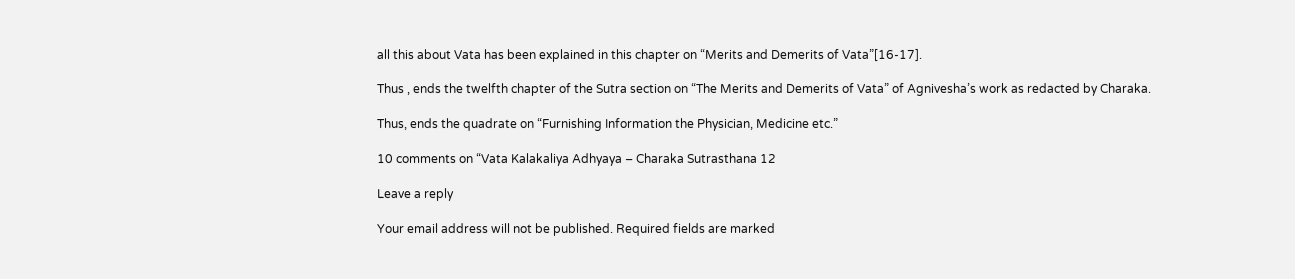all this about Vata has been explained in this chapter on “Merits and Demerits of Vata”[16-17].

Thus , ends the twelfth chapter of the Sutra section on “The Merits and Demerits of Vata” of Agnivesha’s work as redacted by Charaka.

Thus, ends the quadrate on “Furnishing Information the Physician, Medicine etc.”

10 comments on “Vata Kalakaliya Adhyaya – Charaka Sutrasthana 12

Leave a reply

Your email address will not be published. Required fields are marked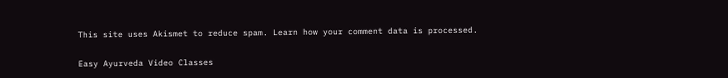This site uses Akismet to reduce spam. Learn how your comment data is processed.

Easy Ayurveda Video Classes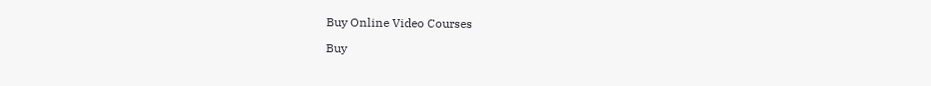Buy Online Video Courses

Buy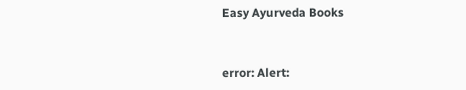Easy Ayurveda Books


error: Alert: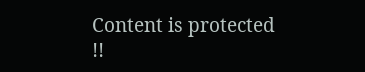Content is protected !!